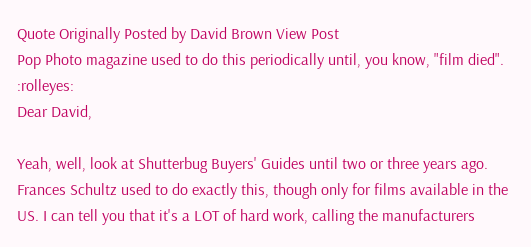Quote Originally Posted by David Brown View Post
Pop Photo magazine used to do this periodically until, you know, "film died". :rolleyes:
Dear David,

Yeah, well, look at Shutterbug Buyers' Guides until two or three years ago. Frances Schultz used to do exactly this, though only for films available in the US. I can tell you that it's a LOT of hard work, calling the manufacturers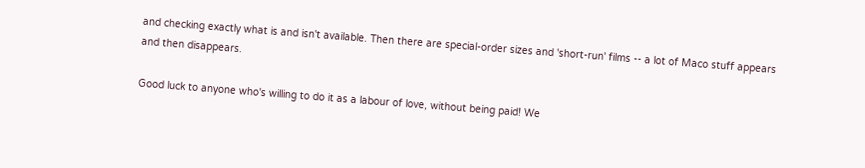and checking exactly what is and isn't available. Then there are special-order sizes and 'short-run' films -- a lot of Maco stuff appears and then disappears.

Good luck to anyone who's willing to do it as a labour of love, without being paid! We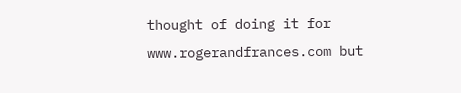thought of doing it for www.rogerandfrances.com but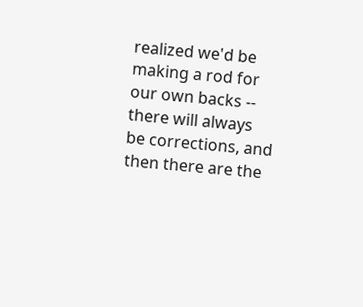realized we'd be making a rod for our own backs -- there will always be corrections, and then there are the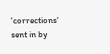'corrections' sent in by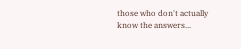those who don't actually know the answers...